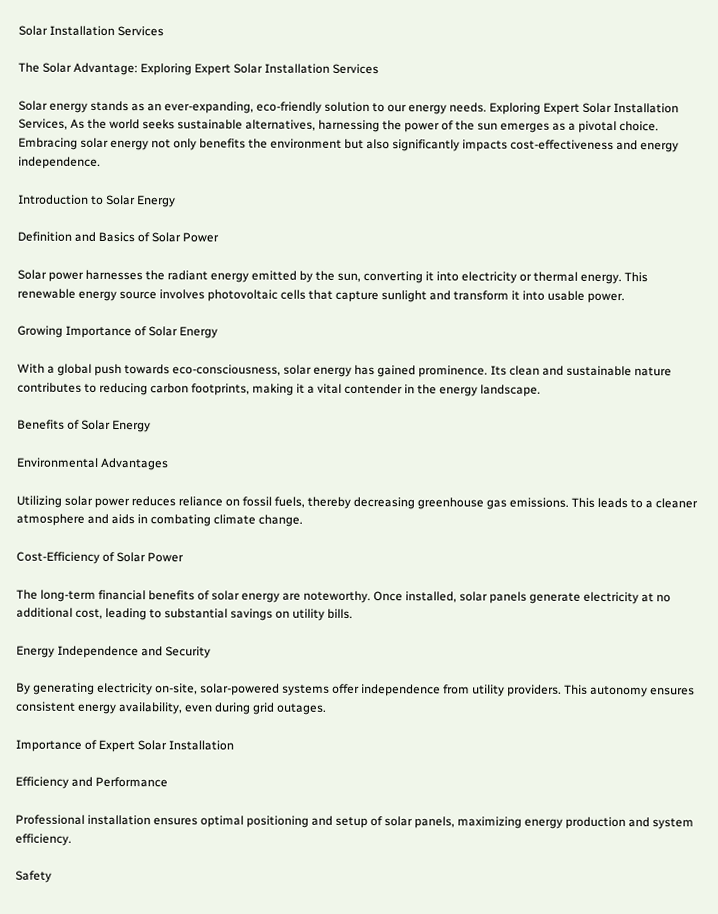Solar Installation Services

The Solar Advantage: Exploring Expert Solar Installation Services

Solar energy stands as an ever-expanding, eco-friendly solution to our energy needs. Exploring Expert Solar Installation Services, As the world seeks sustainable alternatives, harnessing the power of the sun emerges as a pivotal choice. Embracing solar energy not only benefits the environment but also significantly impacts cost-effectiveness and energy independence.

Introduction to Solar Energy

Definition and Basics of Solar Power

Solar power harnesses the radiant energy emitted by the sun, converting it into electricity or thermal energy. This renewable energy source involves photovoltaic cells that capture sunlight and transform it into usable power.

Growing Importance of Solar Energy

With a global push towards eco-consciousness, solar energy has gained prominence. Its clean and sustainable nature contributes to reducing carbon footprints, making it a vital contender in the energy landscape.

Benefits of Solar Energy

Environmental Advantages

Utilizing solar power reduces reliance on fossil fuels, thereby decreasing greenhouse gas emissions. This leads to a cleaner atmosphere and aids in combating climate change.

Cost-Efficiency of Solar Power

The long-term financial benefits of solar energy are noteworthy. Once installed, solar panels generate electricity at no additional cost, leading to substantial savings on utility bills.

Energy Independence and Security

By generating electricity on-site, solar-powered systems offer independence from utility providers. This autonomy ensures consistent energy availability, even during grid outages.

Importance of Expert Solar Installation

Efficiency and Performance

Professional installation ensures optimal positioning and setup of solar panels, maximizing energy production and system efficiency.

Safety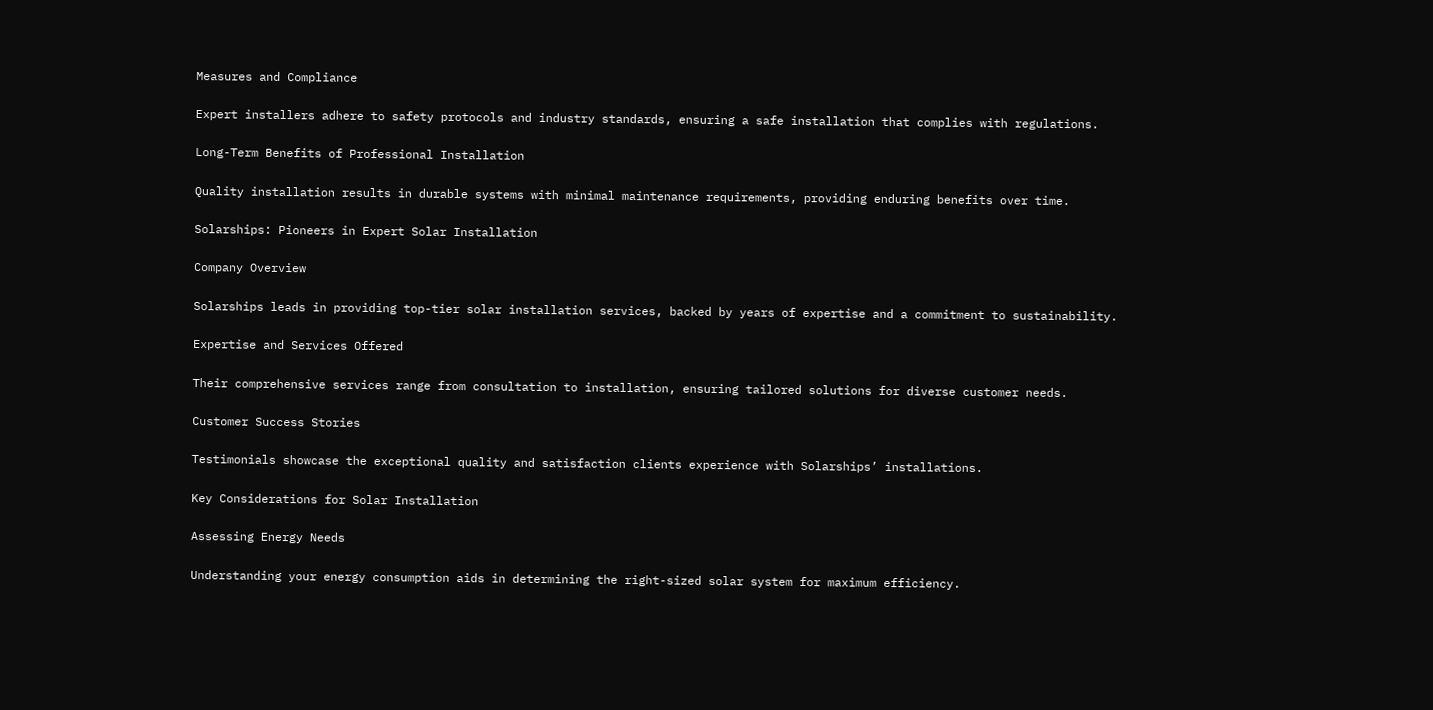Measures and Compliance

Expert installers adhere to safety protocols and industry standards, ensuring a safe installation that complies with regulations.

Long-Term Benefits of Professional Installation

Quality installation results in durable systems with minimal maintenance requirements, providing enduring benefits over time.

Solarships: Pioneers in Expert Solar Installation

Company Overview

Solarships leads in providing top-tier solar installation services, backed by years of expertise and a commitment to sustainability.

Expertise and Services Offered

Their comprehensive services range from consultation to installation, ensuring tailored solutions for diverse customer needs.

Customer Success Stories

Testimonials showcase the exceptional quality and satisfaction clients experience with Solarships’ installations.

Key Considerations for Solar Installation

Assessing Energy Needs

Understanding your energy consumption aids in determining the right-sized solar system for maximum efficiency.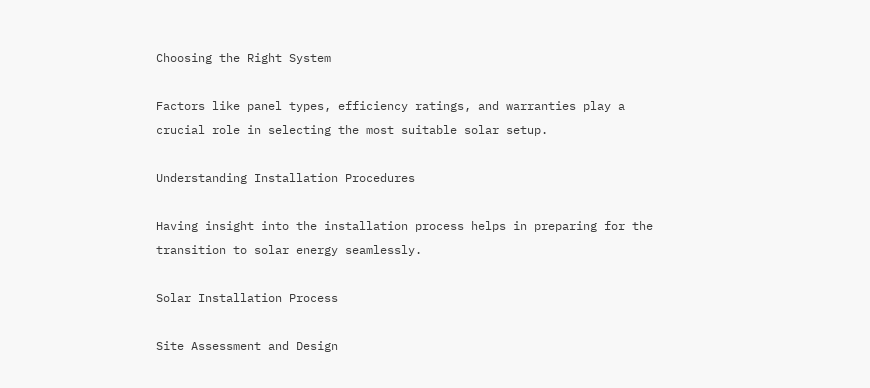Choosing the Right System

Factors like panel types, efficiency ratings, and warranties play a crucial role in selecting the most suitable solar setup.

Understanding Installation Procedures

Having insight into the installation process helps in preparing for the transition to solar energy seamlessly.

Solar Installation Process

Site Assessment and Design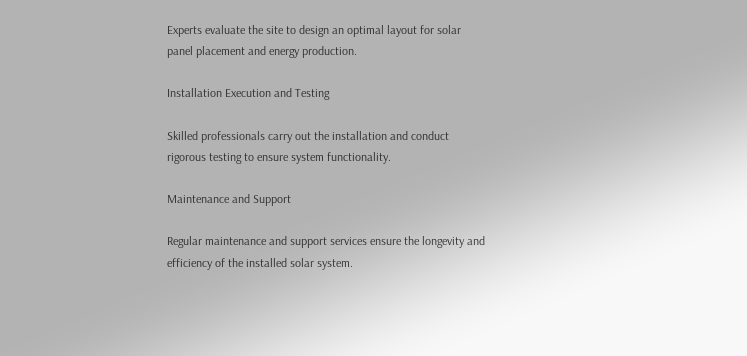Experts evaluate the site to design an optimal layout for solar panel placement and energy production.

Installation Execution and Testing

Skilled professionals carry out the installation and conduct rigorous testing to ensure system functionality.

Maintenance and Support

Regular maintenance and support services ensure the longevity and efficiency of the installed solar system.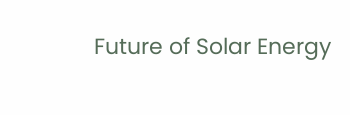Future of Solar Energy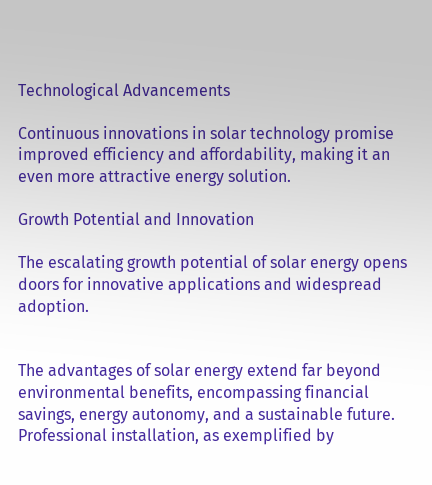Technological Advancements

Continuous innovations in solar technology promise improved efficiency and affordability, making it an even more attractive energy solution.

Growth Potential and Innovation

The escalating growth potential of solar energy opens doors for innovative applications and widespread adoption.


The advantages of solar energy extend far beyond environmental benefits, encompassing financial savings, energy autonomy, and a sustainable future. Professional installation, as exemplified by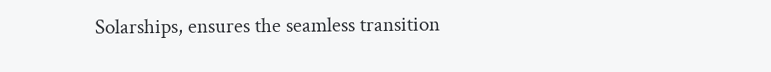Solarships, ensures the seamless transition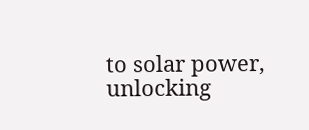to solar power, unlocking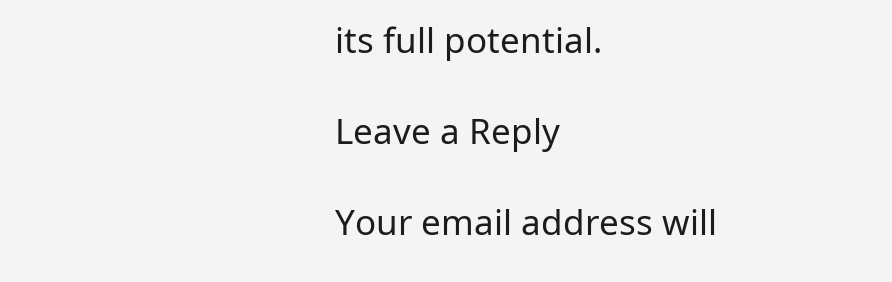its full potential.

Leave a Reply

Your email address will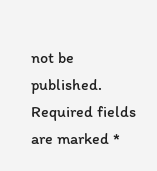not be published. Required fields are marked *